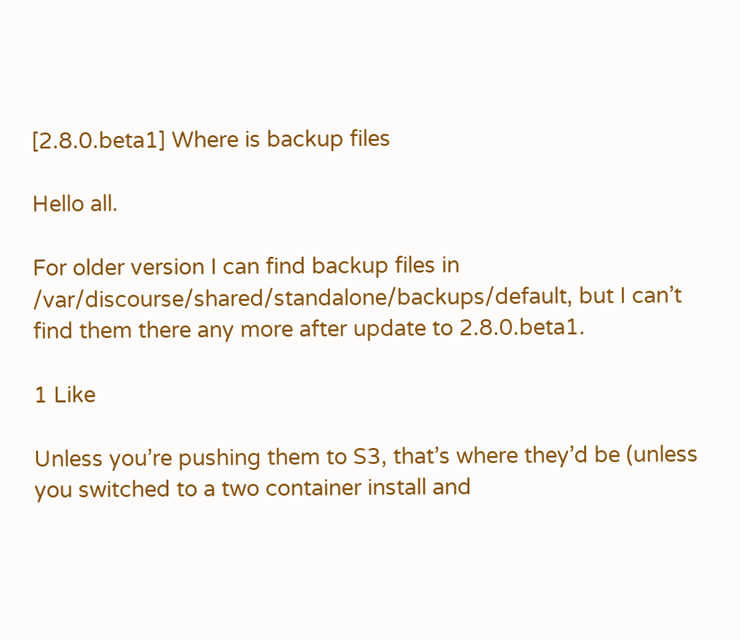[2.8.0.beta1] Where is backup files

Hello all.

For older version I can find backup files in /var/discourse/shared/standalone/backups/default, but I can’t find them there any more after update to 2.8.0.beta1.

1 Like

Unless you’re pushing them to S3, that’s where they’d be (unless you switched to a two container install and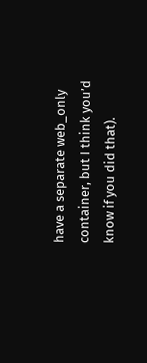have a separate web_only container, but I think you’d know if you did that).